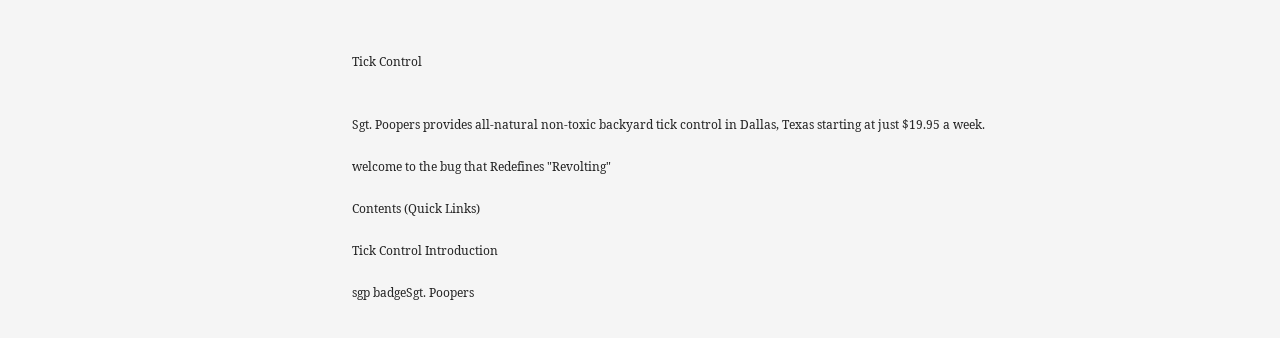Tick Control


Sgt. Poopers provides all-natural non-toxic backyard tick control in Dallas, Texas starting at just $19.95 a week.

welcome to the bug that Redefines "Revolting"

Contents (Quick Links)

Tick Control Introduction

sgp badgeSgt. Poopers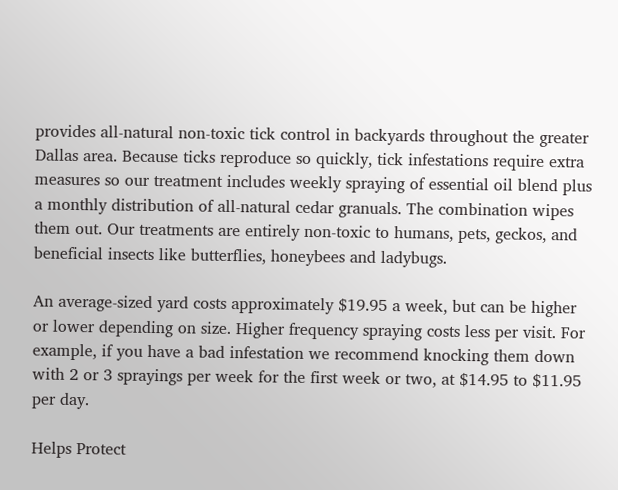provides all-natural non-toxic tick control in backyards throughout the greater Dallas area. Because ticks reproduce so quickly, tick infestations require extra measures so our treatment includes weekly spraying of essential oil blend plus a monthly distribution of all-natural cedar granuals. The combination wipes them out. Our treatments are entirely non-toxic to humans, pets, geckos, and beneficial insects like butterflies, honeybees and ladybugs.

An average-sized yard costs approximately $19.95 a week, but can be higher or lower depending on size. Higher frequency spraying costs less per visit. For example, if you have a bad infestation we recommend knocking them down with 2 or 3 sprayings per week for the first week or two, at $14.95 to $11.95 per day.

Helps Protect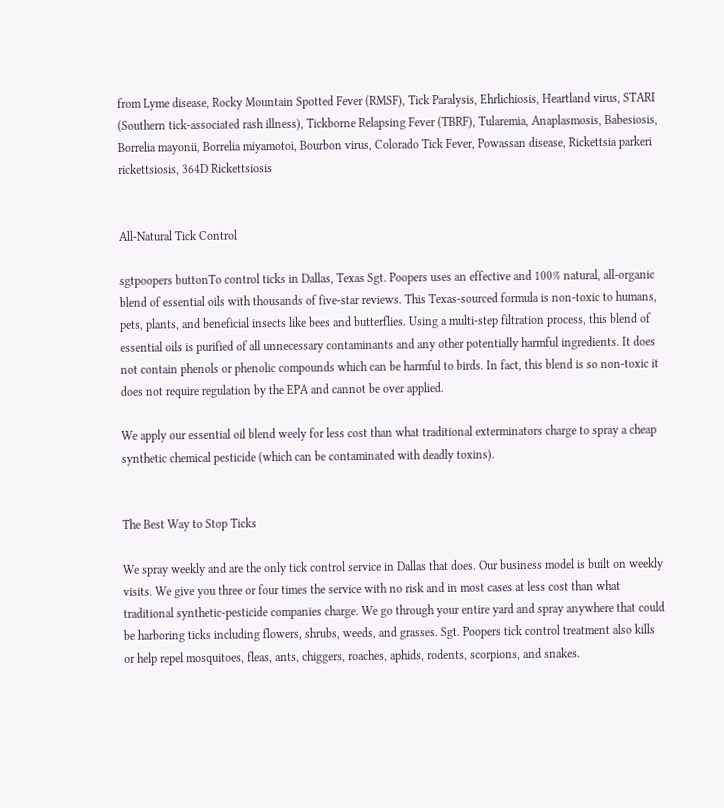from Lyme disease, Rocky Mountain Spotted Fever (RMSF), Tick Paralysis, Ehrlichiosis, Heartland virus, STARI (Southern tick-associated rash illness), Tickborne Relapsing Fever (TBRF), Tularemia, Anaplasmosis, Babesiosis, Borrelia mayonii, Borrelia miyamotoi, Bourbon virus, Colorado Tick Fever, Powassan disease, Rickettsia parkeri rickettsiosis, 364D Rickettsiosis


All-Natural Tick Control

sgtpoopers buttonTo control ticks in Dallas, Texas Sgt. Poopers uses an effective and 100% natural, all-organic blend of essential oils with thousands of five-star reviews. This Texas-sourced formula is non-toxic to humans, pets, plants, and beneficial insects like bees and butterflies. Using a multi-step filtration process, this blend of essential oils is purified of all unnecessary contaminants and any other potentially harmful ingredients. It does not contain phenols or phenolic compounds which can be harmful to birds. In fact, this blend is so non-toxic it does not require regulation by the EPA and cannot be over applied.

We apply our essential oil blend weely for less cost than what traditional exterminators charge to spray a cheap synthetic chemical pesticide (which can be contaminated with deadly toxins).


The Best Way to Stop Ticks

We spray weekly and are the only tick control service in Dallas that does. Our business model is built on weekly visits. We give you three or four times the service with no risk and in most cases at less cost than what traditional synthetic-pesticide companies charge. We go through your entire yard and spray anywhere that could be harboring ticks including flowers, shrubs, weeds, and grasses. Sgt. Poopers tick control treatment also kills or help repel mosquitoes, fleas, ants, chiggers, roaches, aphids, rodents, scorpions, and snakes.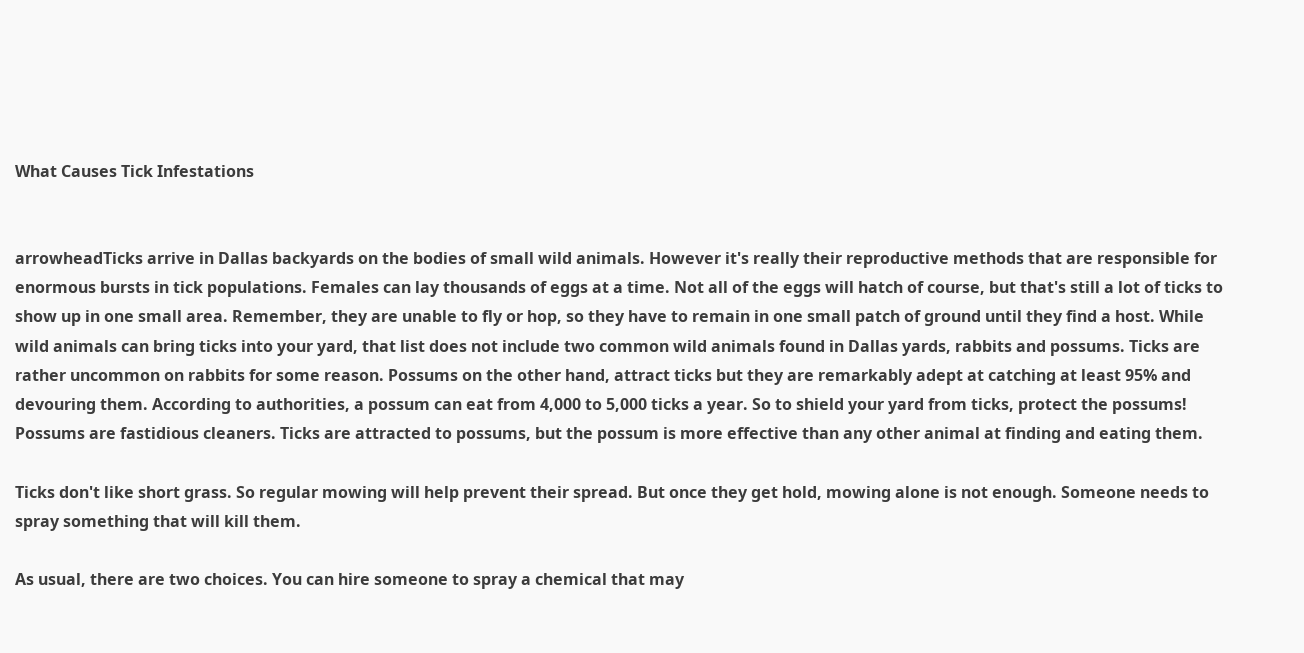What Causes Tick Infestations


arrowheadTicks arrive in Dallas backyards on the bodies of small wild animals. However it's really their reproductive methods that are responsible for enormous bursts in tick populations. Females can lay thousands of eggs at a time. Not all of the eggs will hatch of course, but that's still a lot of ticks to show up in one small area. Remember, they are unable to fly or hop, so they have to remain in one small patch of ground until they find a host. While wild animals can bring ticks into your yard, that list does not include two common wild animals found in Dallas yards, rabbits and possums. Ticks are rather uncommon on rabbits for some reason. Possums on the other hand, attract ticks but they are remarkably adept at catching at least 95% and devouring them. According to authorities, a possum can eat from 4,000 to 5,000 ticks a year. So to shield your yard from ticks, protect the possums! Possums are fastidious cleaners. Ticks are attracted to possums, but the possum is more effective than any other animal at finding and eating them.

Ticks don't like short grass. So regular mowing will help prevent their spread. But once they get hold, mowing alone is not enough. Someone needs to spray something that will kill them.

As usual, there are two choices. You can hire someone to spray a chemical that may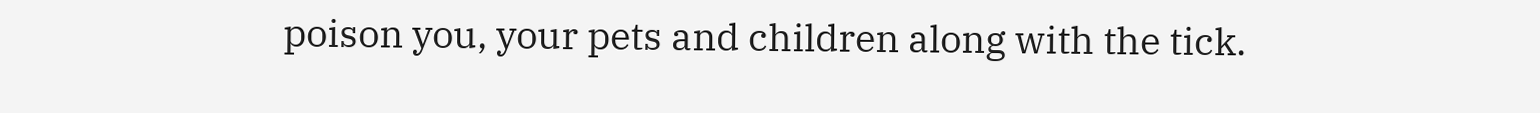poison you, your pets and children along with the tick.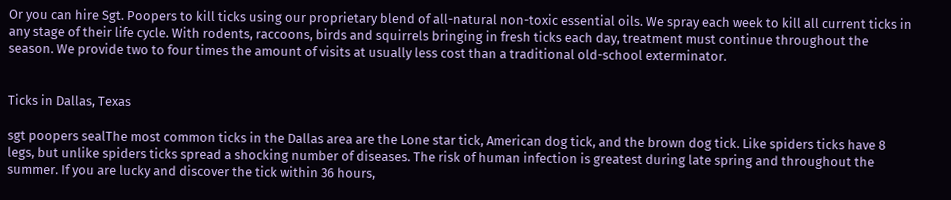Or you can hire Sgt. Poopers to kill ticks using our proprietary blend of all-natural non-toxic essential oils. We spray each week to kill all current ticks in any stage of their life cycle. With rodents, raccoons, birds and squirrels bringing in fresh ticks each day, treatment must continue throughout the season. We provide two to four times the amount of visits at usually less cost than a traditional old-school exterminator.


Ticks in Dallas, Texas

sgt poopers sealThe most common ticks in the Dallas area are the Lone star tick, American dog tick, and the brown dog tick. Like spiders ticks have 8 legs, but unlike spiders ticks spread a shocking number of diseases. The risk of human infection is greatest during late spring and throughout the summer. If you are lucky and discover the tick within 36 hours,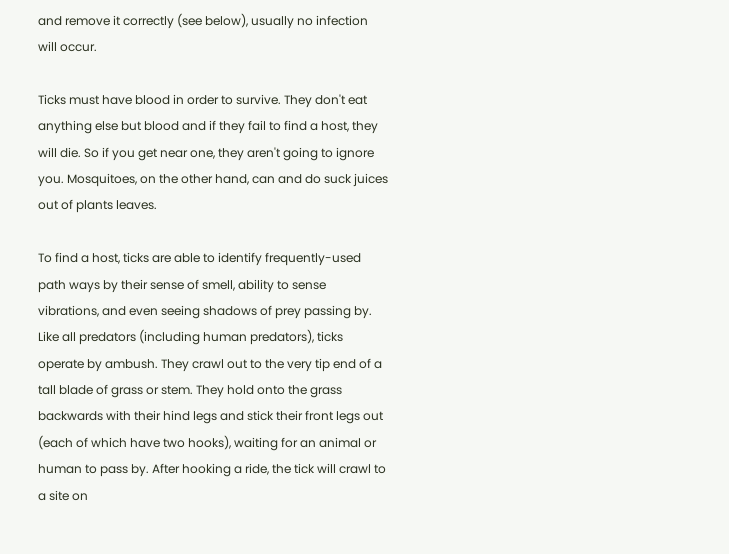and remove it correctly (see below), usually no infection will occur.

Ticks must have blood in order to survive. They don't eat anything else but blood and if they fail to find a host, they will die. So if you get near one, they aren't going to ignore you. Mosquitoes, on the other hand, can and do suck juices out of plants leaves.

To find a host, ticks are able to identify frequently-used path ways by their sense of smell, ability to sense vibrations, and even seeing shadows of prey passing by. Like all predators (including human predators), ticks operate by ambush. They crawl out to the very tip end of a tall blade of grass or stem. They hold onto the grass backwards with their hind legs and stick their front legs out (each of which have two hooks), waiting for an animal or human to pass by. After hooking a ride, the tick will crawl to a site on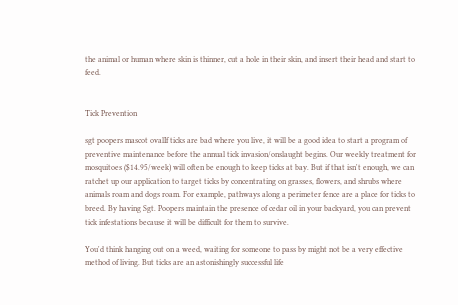the animal or human where skin is thinner, cut a hole in their skin, and insert their head and start to feed.


Tick Prevention

sgt poopers mascot ovalIf ticks are bad where you live, it will be a good idea to start a program of preventive maintenance before the annual tick invasion/onslaught begins. Our weekly treatment for mosquitoes ($14.95/week) will often be enough to keep ticks at bay. But if that isn't enough, we can ratchet up our application to target ticks by concentrating on grasses, flowers, and shrubs where animals roam and dogs roam. For example, pathways along a perimeter fence are a place for ticks to breed. By having Sgt. Poopers maintain the presence of cedar oil in your backyard, you can prevent tick infestations because it will be difficult for them to survive.

You'd think hanging out on a weed, waiting for someone to pass by might not be a very effective method of living. But ticks are an astonishingly successful life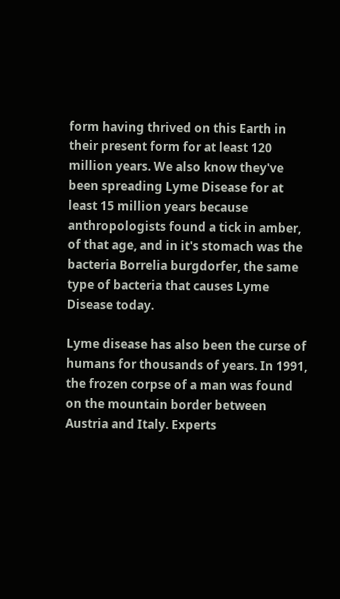form having thrived on this Earth in their present form for at least 120 million years. We also know they've been spreading Lyme Disease for at least 15 million years because anthropologists found a tick in amber, of that age, and in it's stomach was the bacteria Borrelia burgdorfer, the same type of bacteria that causes Lyme Disease today.

Lyme disease has also been the curse of humans for thousands of years. In 1991, the frozen corpse of a man was found on the mountain border between Austria and Italy. Experts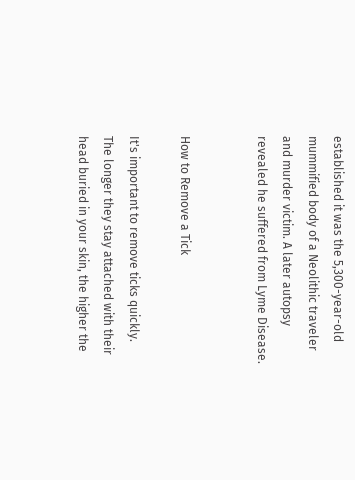established it was the 5,300-year-old mummified body of a Neolithic traveler and murder victim. A later autopsy revealed he suffered from Lyme Disease.


How to Remove a Tick

It's important to remove ticks quickly. The longer they stay attached with their head buried in your skin, the higher the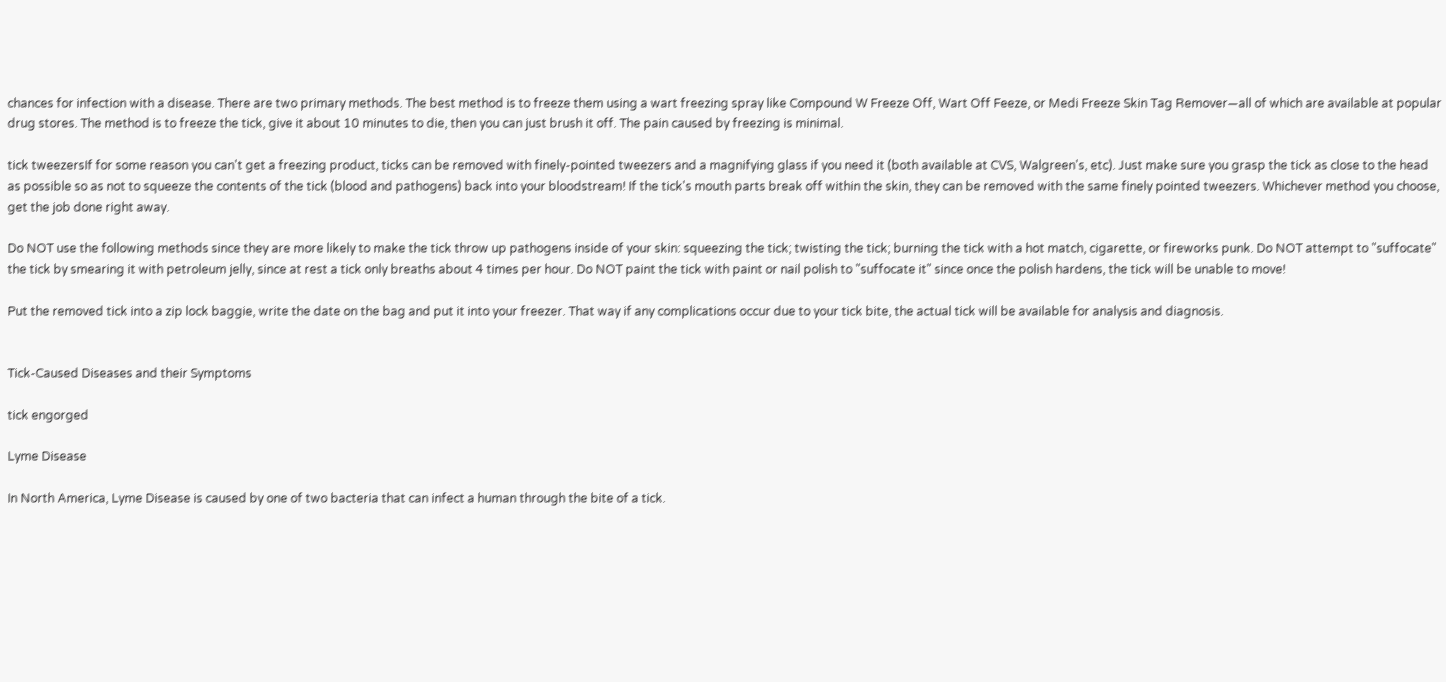chances for infection with a disease. There are two primary methods. The best method is to freeze them using a wart freezing spray like Compound W Freeze Off, Wart Off Feeze, or Medi Freeze Skin Tag Remover—all of which are available at popular drug stores. The method is to freeze the tick, give it about 10 minutes to die, then you can just brush it off. The pain caused by freezing is minimal.

tick tweezersIf for some reason you can't get a freezing product, ticks can be removed with finely-pointed tweezers and a magnifying glass if you need it (both available at CVS, Walgreen's, etc). Just make sure you grasp the tick as close to the head as possible so as not to squeeze the contents of the tick (blood and pathogens) back into your bloodstream! If the tick's mouth parts break off within the skin, they can be removed with the same finely pointed tweezers. Whichever method you choose, get the job done right away.

Do NOT use the following methods since they are more likely to make the tick throw up pathogens inside of your skin: squeezing the tick; twisting the tick; burning the tick with a hot match, cigarette, or fireworks punk. Do NOT attempt to "suffocate" the tick by smearing it with petroleum jelly, since at rest a tick only breaths about 4 times per hour. Do NOT paint the tick with paint or nail polish to "suffocate it" since once the polish hardens, the tick will be unable to move!

Put the removed tick into a zip lock baggie, write the date on the bag and put it into your freezer. That way if any complications occur due to your tick bite, the actual tick will be available for analysis and diagnosis.


Tick-Caused Diseases and their Symptoms

tick engorged

Lyme Disease

In North America, Lyme Disease is caused by one of two bacteria that can infect a human through the bite of a tick.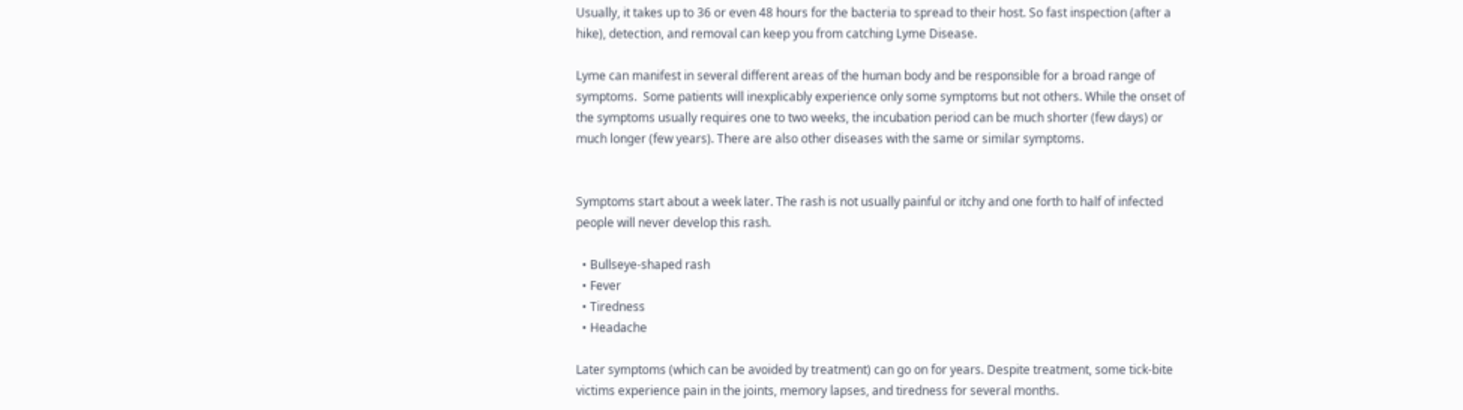Usually, it takes up to 36 or even 48 hours for the bacteria to spread to their host. So fast inspection (after a hike), detection, and removal can keep you from catching Lyme Disease.

Lyme can manifest in several different areas of the human body and be responsible for a broad range of symptoms.  Some patients will inexplicably experience only some symptoms but not others. While the onset of the symptoms usually requires one to two weeks, the incubation period can be much shorter (few days) or much longer (few years). There are also other diseases with the same or similar symptoms.


Symptoms start about a week later. The rash is not usually painful or itchy and one forth to half of infected people will never develop this rash.

  • Bullseye-shaped rash
  • Fever
  • Tiredness
  • Headache

Later symptoms (which can be avoided by treatment) can go on for years. Despite treatment, some tick-bite victims experience pain in the joints, memory lapses, and tiredness for several months.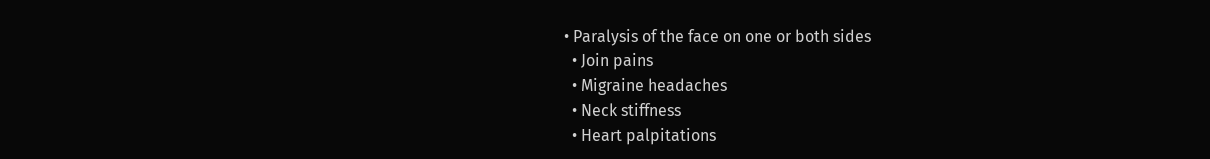• Paralysis of the face on one or both sides
  • Join pains
  • Migraine headaches
  • Neck stiffness
  • Heart palpitations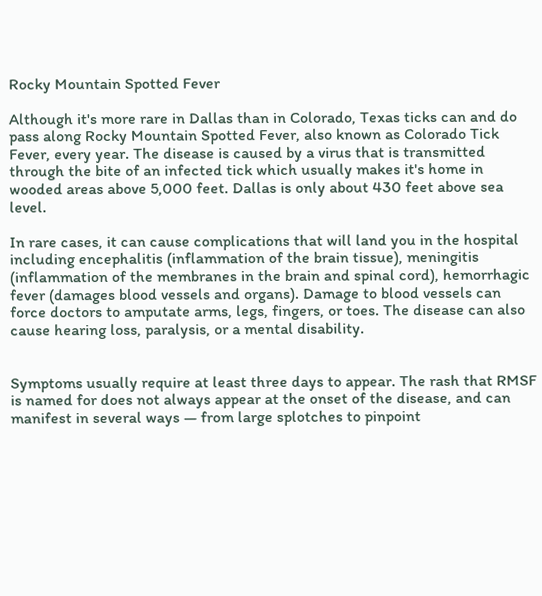Rocky Mountain Spotted Fever

Although it's more rare in Dallas than in Colorado, Texas ticks can and do pass along Rocky Mountain Spotted Fever, also known as Colorado Tick Fever, every year. The disease is caused by a virus that is transmitted through the bite of an infected tick which usually makes it's home in wooded areas above 5,000 feet. Dallas is only about 430 feet above sea level.

In rare cases, it can cause complications that will land you in the hospital including encephalitis (inflammation of the brain tissue), meningitis (inflammation of the membranes in the brain and spinal cord), hemorrhagic fever (damages blood vessels and organs). Damage to blood vessels can force doctors to amputate arms, legs, fingers, or toes. The disease can also cause hearing loss, paralysis, or a mental disability.


Symptoms usually require at least three days to appear. The rash that RMSF is named for does not always appear at the onset of the disease, and can manifest in several ways — from large splotches to pinpoint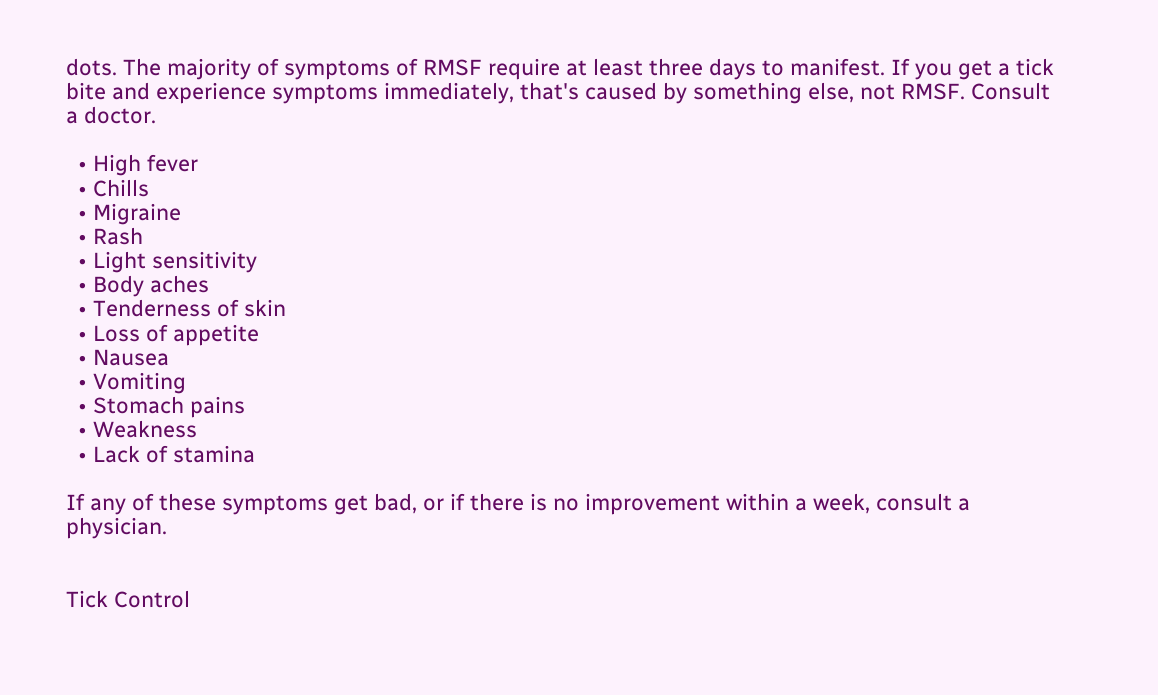dots. The majority of symptoms of RMSF require at least three days to manifest. If you get a tick bite and experience symptoms immediately, that's caused by something else, not RMSF. Consult a doctor.

  • High fever
  • Chills
  • Migraine
  • Rash
  • Light sensitivity
  • Body aches
  • Tenderness of skin
  • Loss of appetite
  • Nausea
  • Vomiting
  • Stomach pains
  • Weakness
  • Lack of stamina

If any of these symptoms get bad, or if there is no improvement within a week, consult a physician.


Tick Control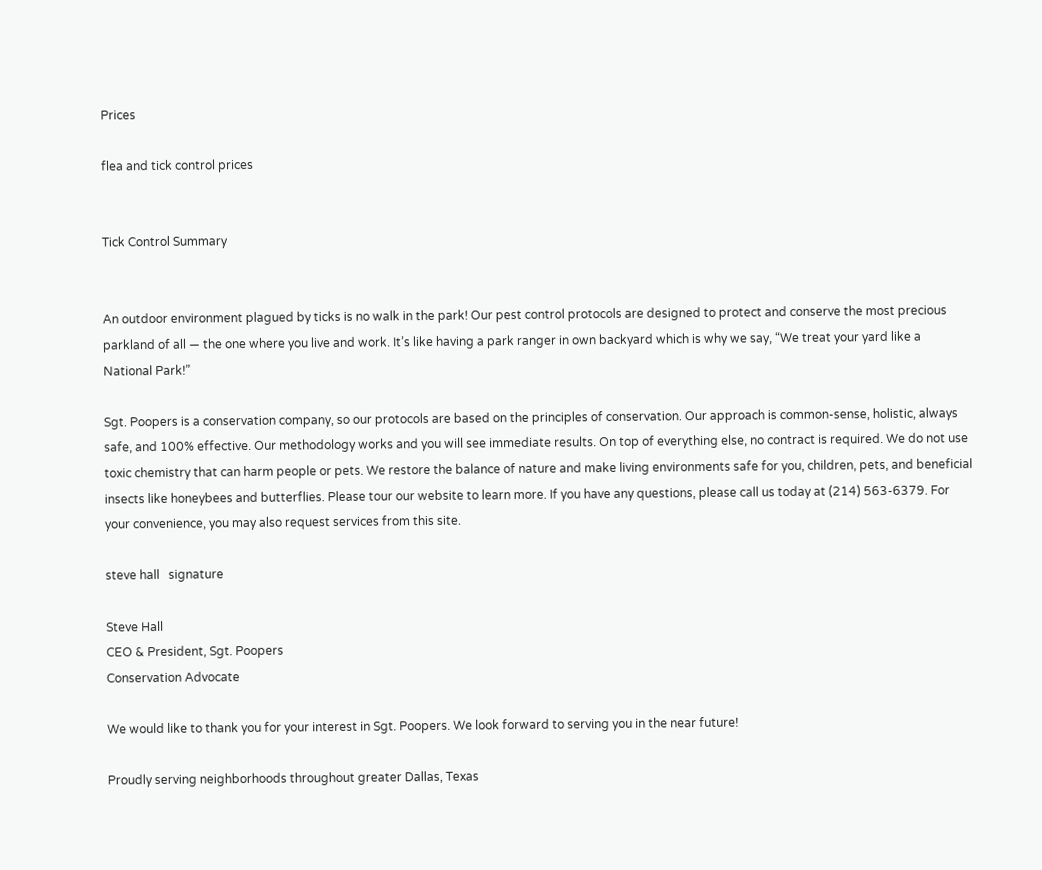Prices

flea and tick control prices


Tick Control Summary


An outdoor environment plagued by ticks is no walk in the park! Our pest control protocols are designed to protect and conserve the most precious parkland of all — the one where you live and work. It’s like having a park ranger in own backyard which is why we say, “We treat your yard like a National Park!”

Sgt. Poopers is a conservation company, so our protocols are based on the principles of conservation. Our approach is common-sense, holistic, always safe, and 100% effective. Our methodology works and you will see immediate results. On top of everything else, no contract is required. We do not use toxic chemistry that can harm people or pets. We restore the balance of nature and make living environments safe for you, children, pets, and beneficial insects like honeybees and butterflies. Please tour our website to learn more. If you have any questions, please call us today at (214) 563-6379. For your convenience, you may also request services from this site.

steve hall   signature

Steve Hall
CEO & President, Sgt. Poopers
Conservation Advocate

We would like to thank you for your interest in Sgt. Poopers. We look forward to serving you in the near future!

Proudly serving neighborhoods throughout greater Dallas, Texas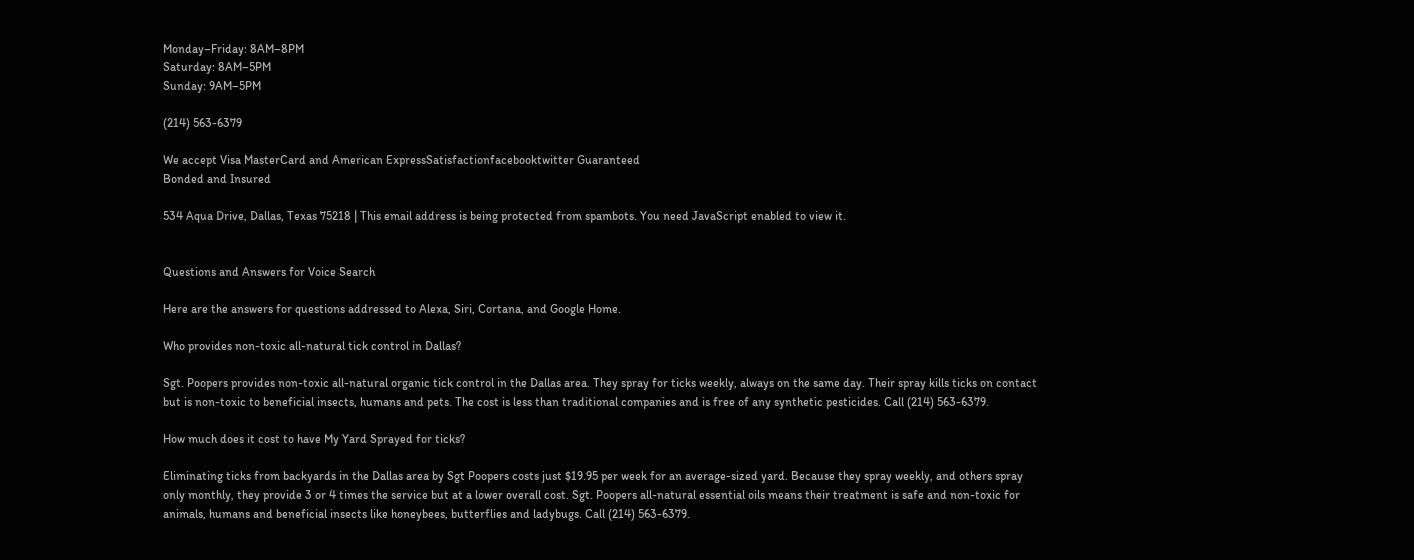Monday–Friday: 8AM–8PM
Saturday: 8AM–5PM
Sunday: 9AM–5PM

(214) 563-6379

We accept Visa MasterCard and American ExpressSatisfactionfacebooktwitter Guaranteed
Bonded and Insured

534 Aqua Drive, Dallas, Texas 75218 | This email address is being protected from spambots. You need JavaScript enabled to view it.


Questions and Answers for Voice Search

Here are the answers for questions addressed to Alexa, Siri, Cortana, and Google Home.

Who provides non-toxic all-natural tick control in Dallas?

Sgt. Poopers provides non-toxic all-natural organic tick control in the Dallas area. They spray for ticks weekly, always on the same day. Their spray kills ticks on contact but is non-toxic to beneficial insects, humans and pets. The cost is less than traditional companies and is free of any synthetic pesticides. Call (214) 563-6379.

How much does it cost to have My Yard Sprayed for ticks?

Eliminating ticks from backyards in the Dallas area by Sgt Poopers costs just $19.95 per week for an average-sized yard. Because they spray weekly, and others spray only monthly, they provide 3 or 4 times the service but at a lower overall cost. Sgt. Poopers all-natural essential oils means their treatment is safe and non-toxic for animals, humans and beneficial insects like honeybees, butterflies and ladybugs. Call (214) 563-6379.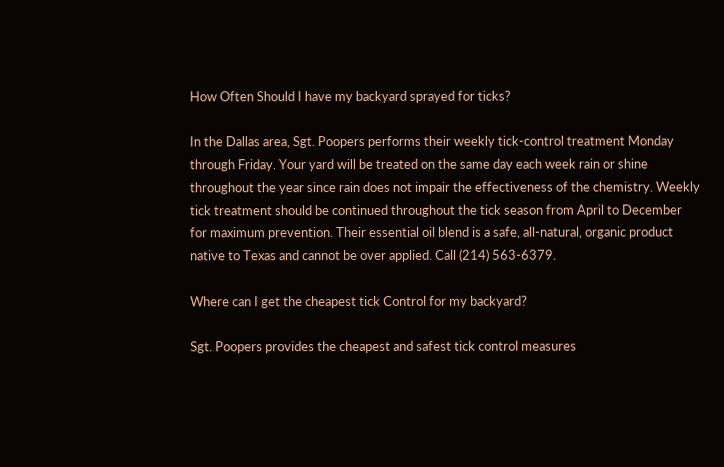How Often Should I have my backyard sprayed for ticks?

In the Dallas area, Sgt. Poopers performs their weekly tick-control treatment Monday through Friday. Your yard will be treated on the same day each week rain or shine throughout the year since rain does not impair the effectiveness of the chemistry. Weekly tick treatment should be continued throughout the tick season from April to December for maximum prevention. Their essential oil blend is a safe, all-natural, organic product native to Texas and cannot be over applied. Call (214) 563-6379.

Where can I get the cheapest tick Control for my backyard?

Sgt. Poopers provides the cheapest and safest tick control measures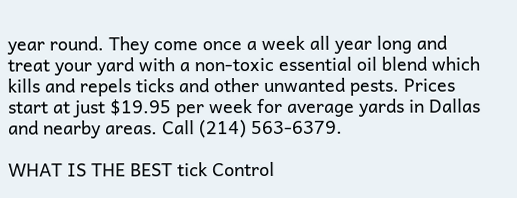year round. They come once a week all year long and treat your yard with a non-toxic essential oil blend which kills and repels ticks and other unwanted pests. Prices start at just $19.95 per week for average yards in Dallas and nearby areas. Call (214) 563-6379.

WHAT IS THE BEST tick Control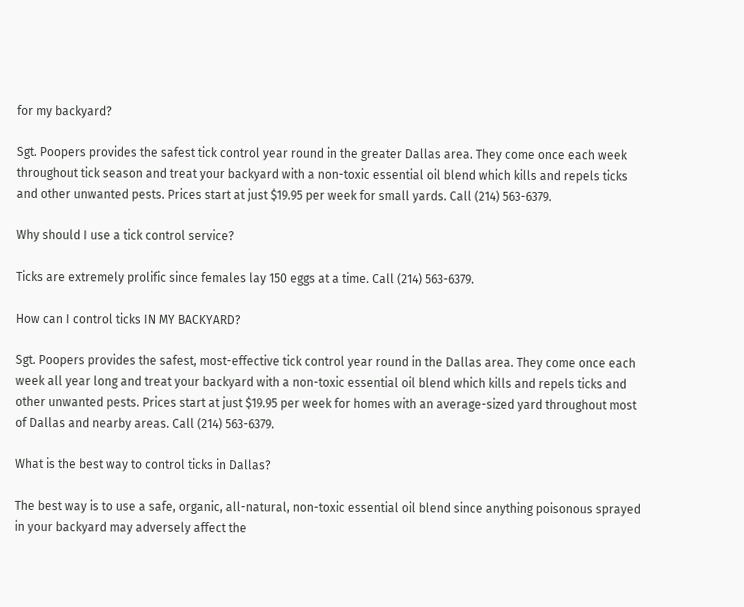for my backyard?

Sgt. Poopers provides the safest tick control year round in the greater Dallas area. They come once each week throughout tick season and treat your backyard with a non-toxic essential oil blend which kills and repels ticks and other unwanted pests. Prices start at just $19.95 per week for small yards. Call (214) 563-6379.

Why should I use a tick control service?

Ticks are extremely prolific since females lay 150 eggs at a time. Call (214) 563-6379.

How can I control ticks IN MY BACKYARD?

Sgt. Poopers provides the safest, most-effective tick control year round in the Dallas area. They come once each week all year long and treat your backyard with a non-toxic essential oil blend which kills and repels ticks and other unwanted pests. Prices start at just $19.95 per week for homes with an average-sized yard throughout most of Dallas and nearby areas. Call (214) 563-6379.

What is the best way to control ticks in Dallas?

The best way is to use a safe, organic, all-natural, non-toxic essential oil blend since anything poisonous sprayed in your backyard may adversely affect the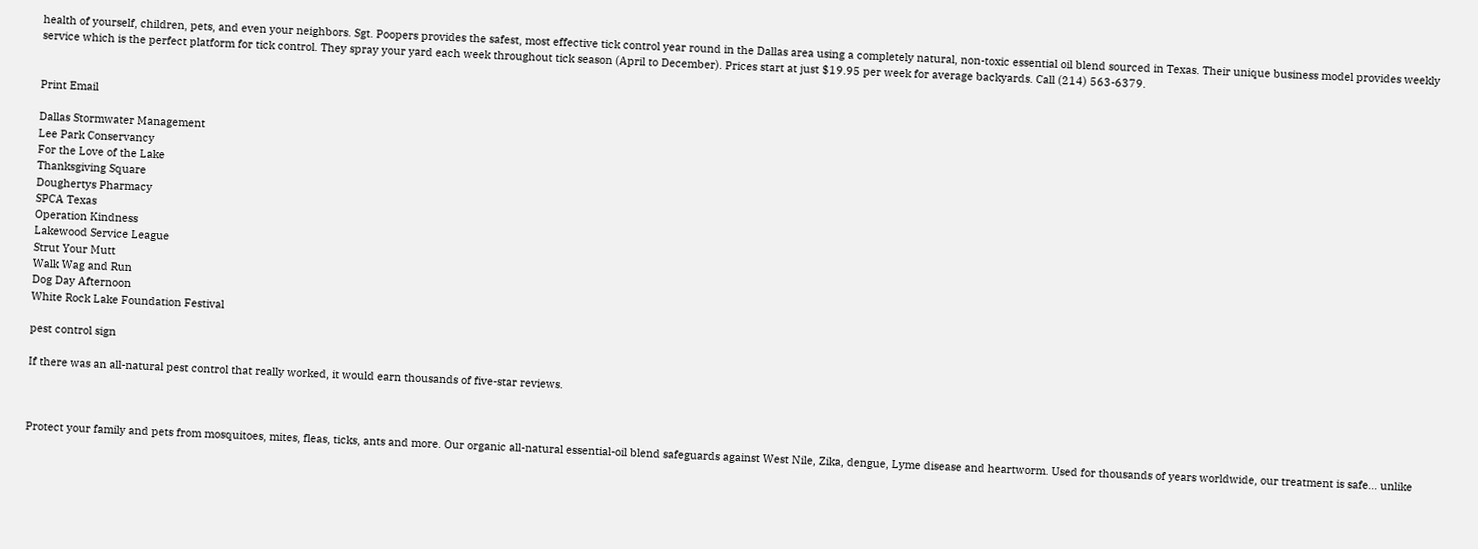health of yourself, children, pets, and even your neighbors. Sgt. Poopers provides the safest, most effective tick control year round in the Dallas area using a completely natural, non-toxic essential oil blend sourced in Texas. Their unique business model provides weekly service which is the perfect platform for tick control. They spray your yard each week throughout tick season (April to December). Prices start at just $19.95 per week for average backyards. Call (214) 563-6379.


Print Email

Dallas Stormwater Management
Lee Park Conservancy
For the Love of the Lake
Thanksgiving Square
Doughertys Pharmacy
SPCA Texas
Operation Kindness
Lakewood Service League
Strut Your Mutt
Walk Wag and Run
Dog Day Afternoon
White Rock Lake Foundation Festival

pest control sign

If there was an all-natural pest control that really worked, it would earn thousands of five-star reviews.



Protect your family and pets from mosquitoes, mites, fleas, ticks, ants and more. Our organic all-natural essential-oil blend safeguards against West Nile, Zika, dengue, Lyme disease and heartworm. Used for thousands of years worldwide, our treatment is safe... unlike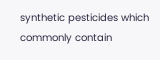synthetic pesticides which commonly contain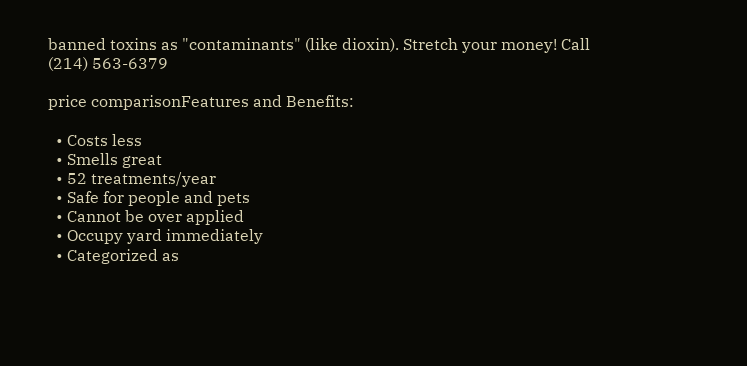banned toxins as "contaminants" (like dioxin). Stretch your money! Call (214) 563-6379

price comparisonFeatures and Benefits:

  • Costs less
  • Smells great
  • 52 treatments/year
  • Safe for people and pets
  • Cannot be over applied
  • Occupy yard immediately
  • Categorized as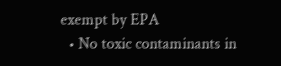exempt by EPA
  • No toxic contaminants in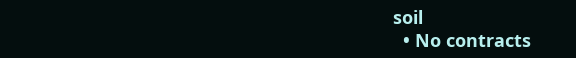soil
  • No contracts